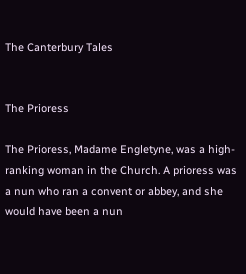The Canterbury Tales


The Prioress

The Prioress, Madame Engletyne, was a high-ranking woman in the Church. A prioress was a nun who ran a convent or abbey, and she would have been a nun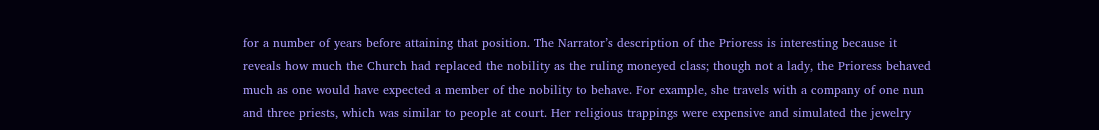for a number of years before attaining that position. The Narrator’s description of the Prioress is interesting because it reveals how much the Church had replaced the nobility as the ruling moneyed class; though not a lady, the Prioress behaved much as one would have expected a member of the nobility to behave. For example, she travels with a company of one nun and three priests, which was similar to people at court. Her religious trappings were expensive and simulated the jewelry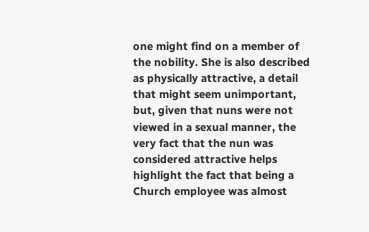one might find on a member of the nobility. She is also described as physically attractive, a detail that might seem unimportant, but, given that nuns were not viewed in a sexual manner, the very fact that the nun was considered attractive helps highlight the fact that being a Church employee was almost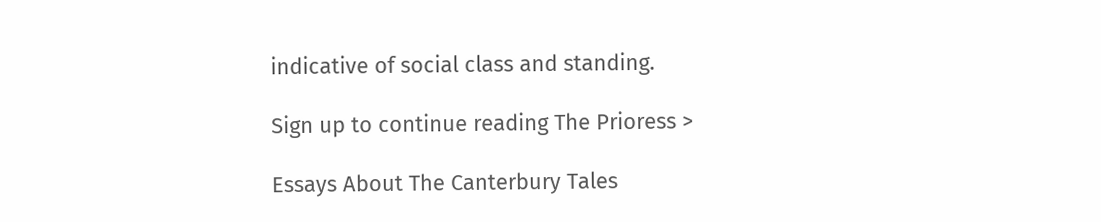indicative of social class and standing.

Sign up to continue reading The Prioress >

Essays About The Canterbury Tales